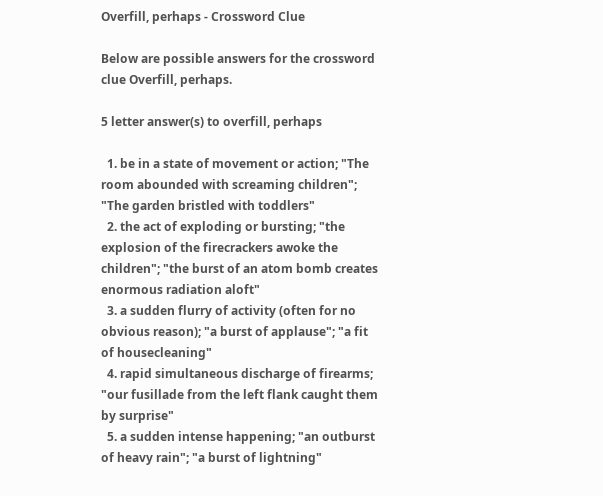Overfill, perhaps - Crossword Clue

Below are possible answers for the crossword clue Overfill, perhaps.

5 letter answer(s) to overfill, perhaps

  1. be in a state of movement or action; "The room abounded with screaming children"; "The garden bristled with toddlers"
  2. the act of exploding or bursting; "the explosion of the firecrackers awoke the children"; "the burst of an atom bomb creates enormous radiation aloft"
  3. a sudden flurry of activity (often for no obvious reason); "a burst of applause"; "a fit of housecleaning"
  4. rapid simultaneous discharge of firearms; "our fusillade from the left flank caught them by surprise"
  5. a sudden intense happening; "an outburst of heavy rain"; "a burst of lightning"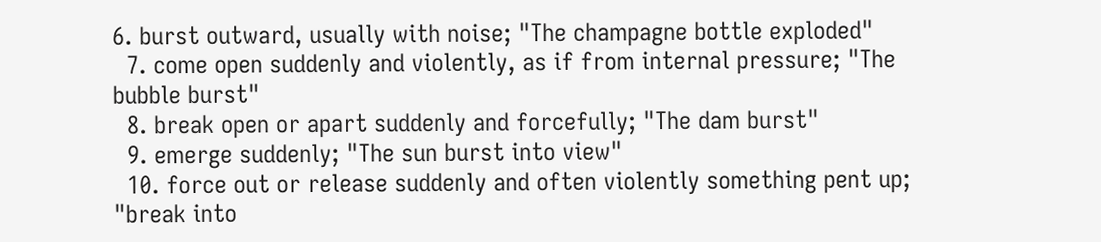6. burst outward, usually with noise; "The champagne bottle exploded"
  7. come open suddenly and violently, as if from internal pressure; "The bubble burst"
  8. break open or apart suddenly and forcefully; "The dam burst"
  9. emerge suddenly; "The sun burst into view"
  10. force out or release suddenly and often violently something pent up; "break into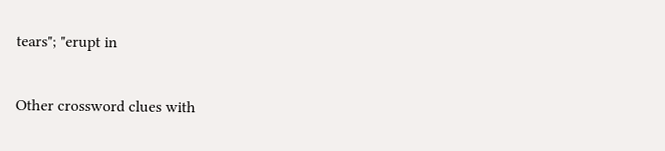tears"; "erupt in

Other crossword clues with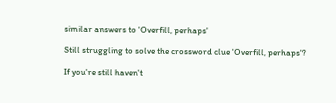similar answers to 'Overfill, perhaps'

Still struggling to solve the crossword clue 'Overfill, perhaps'?

If you're still haven't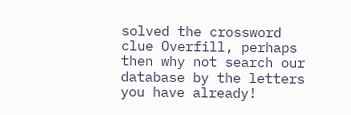solved the crossword clue Overfill, perhaps then why not search our database by the letters you have already!